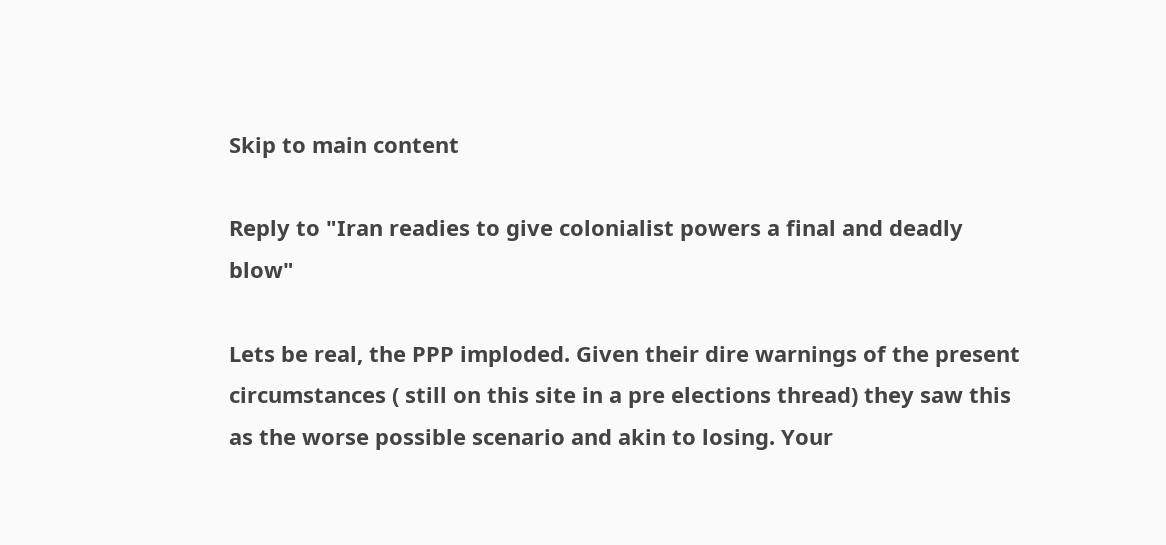Skip to main content

Reply to "Iran readies to give colonialist powers a final and deadly blow"

Lets be real, the PPP imploded. Given their dire warnings of the present circumstances ( still on this site in a pre elections thread) they saw this as the worse possible scenario and akin to losing. Your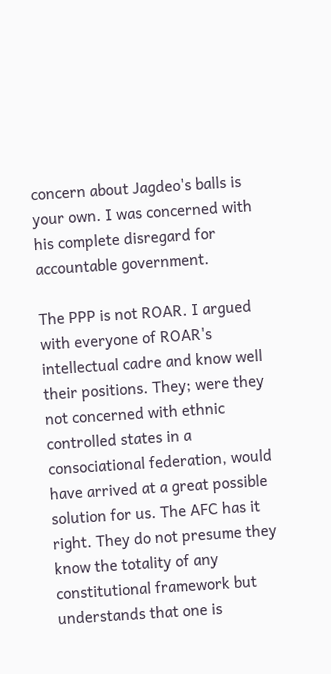concern about Jagdeo's balls is your own. I was concerned with his complete disregard for accountable government.

The PPP is not ROAR. I argued with everyone of ROAR's intellectual cadre and know well their positions. They; were they not concerned with ethnic controlled states in a consociational federation, would have arrived at a great possible solution for us. The AFC has it right. They do not presume they know the totality of any constitutional framework but understands that one is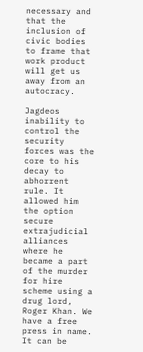necessary and that the inclusion of civic bodies to frame that work product will get us away from an autocracy.

Jagdeos inability to control the security forces was the core to his decay to abhorrent rule. It allowed him the option secure extrajudicial alliances where he became a part of the murder for hire scheme using a drug lord, Roger Khan. We have a free press in name. It can be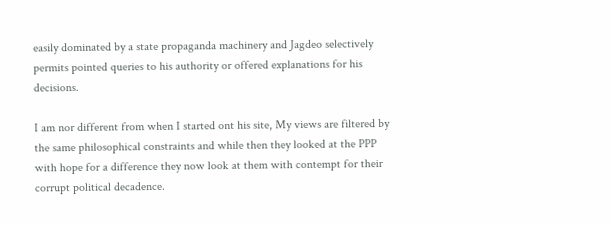easily dominated by a state propaganda machinery and Jagdeo selectively permits pointed queries to his authority or offered explanations for his decisions.

I am nor different from when I started ont his site, My views are filtered by the same philosophical constraints and while then they looked at the PPP with hope for a difference they now look at them with contempt for their corrupt political decadence.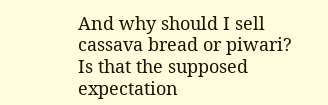And why should I sell cassava bread or piwari? Is that the supposed expectation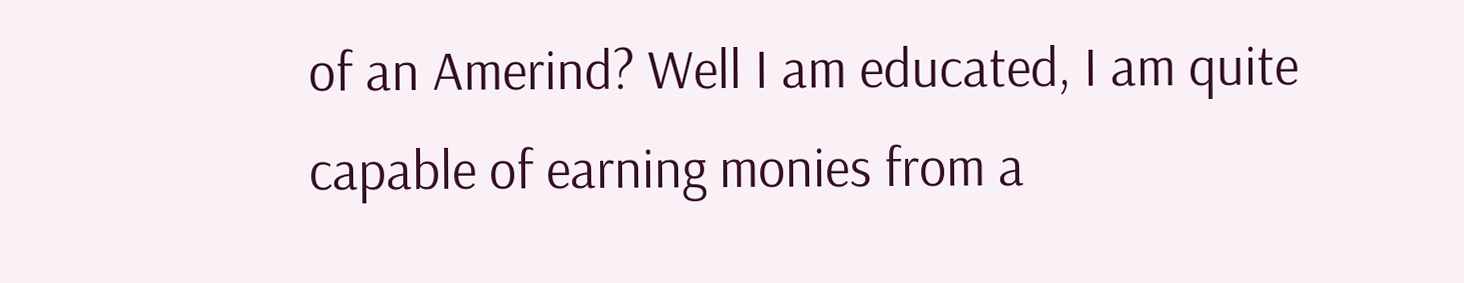of an Amerind? Well I am educated, I am quite capable of earning monies from a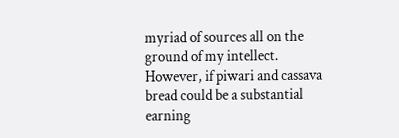myriad of sources all on the ground of my intellect. However, if piwari and cassava bread could be a substantial earning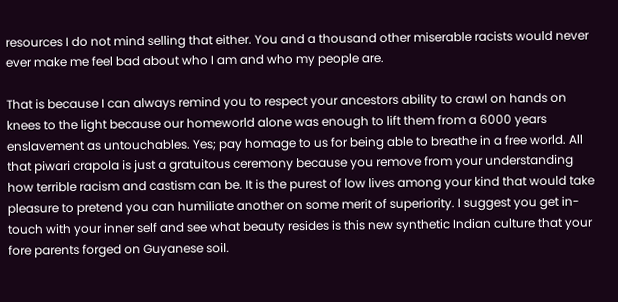resources I do not mind selling that either. You and a thousand other miserable racists would never ever make me feel bad about who I am and who my people are.

That is because I can always remind you to respect your ancestors ability to crawl on hands on knees to the light because our homeworld alone was enough to lift them from a 6000 years enslavement as untouchables. Yes; pay homage to us for being able to breathe in a free world. All that piwari crapola is just a gratuitous ceremony because you remove from your understanding how terrible racism and castism can be. It is the purest of low lives among your kind that would take pleasure to pretend you can humiliate another on some merit of superiority. I suggest you get in-touch with your inner self and see what beauty resides is this new synthetic Indian culture that your fore parents forged on Guyanese soil.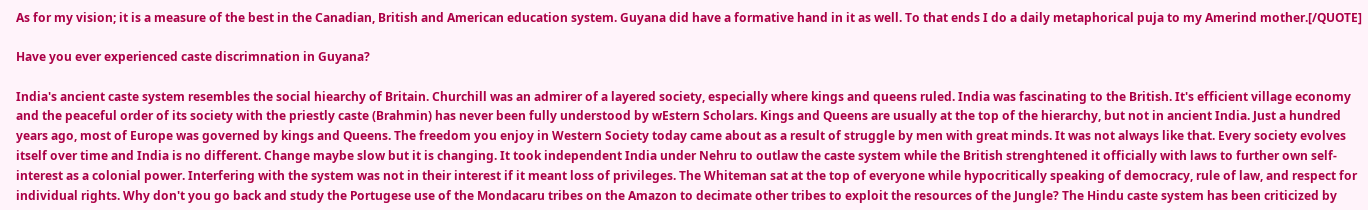As for my vision; it is a measure of the best in the Canadian, British and American education system. Guyana did have a formative hand in it as well. To that ends I do a daily metaphorical puja to my Amerind mother.[/QUOTE]

Have you ever experienced caste discrimnation in Guyana?

India's ancient caste system resembles the social hiearchy of Britain. Churchill was an admirer of a layered society, especially where kings and queens ruled. India was fascinating to the British. It's efficient village economy and the peaceful order of its society with the priestly caste (Brahmin) has never been fully understood by wEstern Scholars. Kings and Queens are usually at the top of the hierarchy, but not in ancient India. Just a hundred years ago, most of Europe was governed by kings and Queens. The freedom you enjoy in Western Society today came about as a result of struggle by men with great minds. It was not always like that. Every society evolves itself over time and India is no different. Change maybe slow but it is changing. It took independent India under Nehru to outlaw the caste system while the British strenghtened it officially with laws to further own self-interest as a colonial power. Interfering with the system was not in their interest if it meant loss of privileges. The Whiteman sat at the top of everyone while hypocritically speaking of democracy, rule of law, and respect for individual rights. Why don't you go back and study the Portugese use of the Mondacaru tribes on the Amazon to decimate other tribes to exploit the resources of the Jungle? The Hindu caste system has been criticized by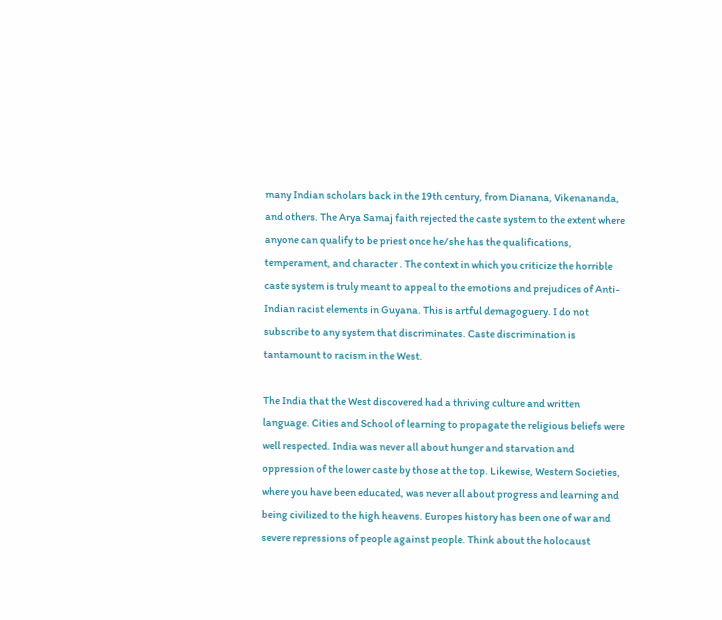many Indian scholars back in the 19th century, from Dianana, Vikenananda, and others. The Arya Samaj faith rejected the caste system to the extent where anyone can qualify to be priest once he/she has the qualifications, temperament, and character . The context in which you criticize the horrible caste system is truly meant to appeal to the emotions and prejudices of Anti-Indian racist elements in Guyana. This is artful demagoguery. I do not subscribe to any system that discriminates. Caste discrimination is tantamount to racism in the West.

The India that the West discovered had a thriving culture and written language. Cities and School of learning to propagate the religious beliefs were well respected. India was never all about hunger and starvation and oppression of the lower caste by those at the top. Likewise, Western Societies, where you have been educated, was never all about progress and learning and being civilized to the high heavens. Europes history has been one of war and severe repressions of people against people. Think about the holocaust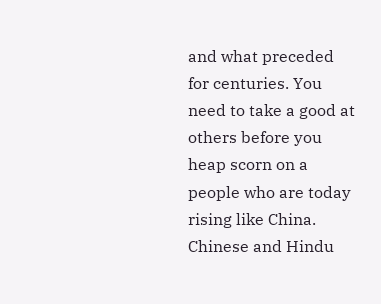and what preceded for centuries. You need to take a good at others before you heap scorn on a people who are today rising like China. Chinese and Hindu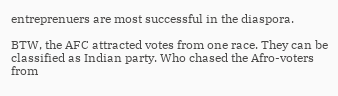entreprenuers are most successful in the diaspora.

BTW, the AFC attracted votes from one race. They can be classified as Indian party. Who chased the Afro-voters from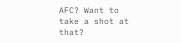AFC? Want to take a shot at that?